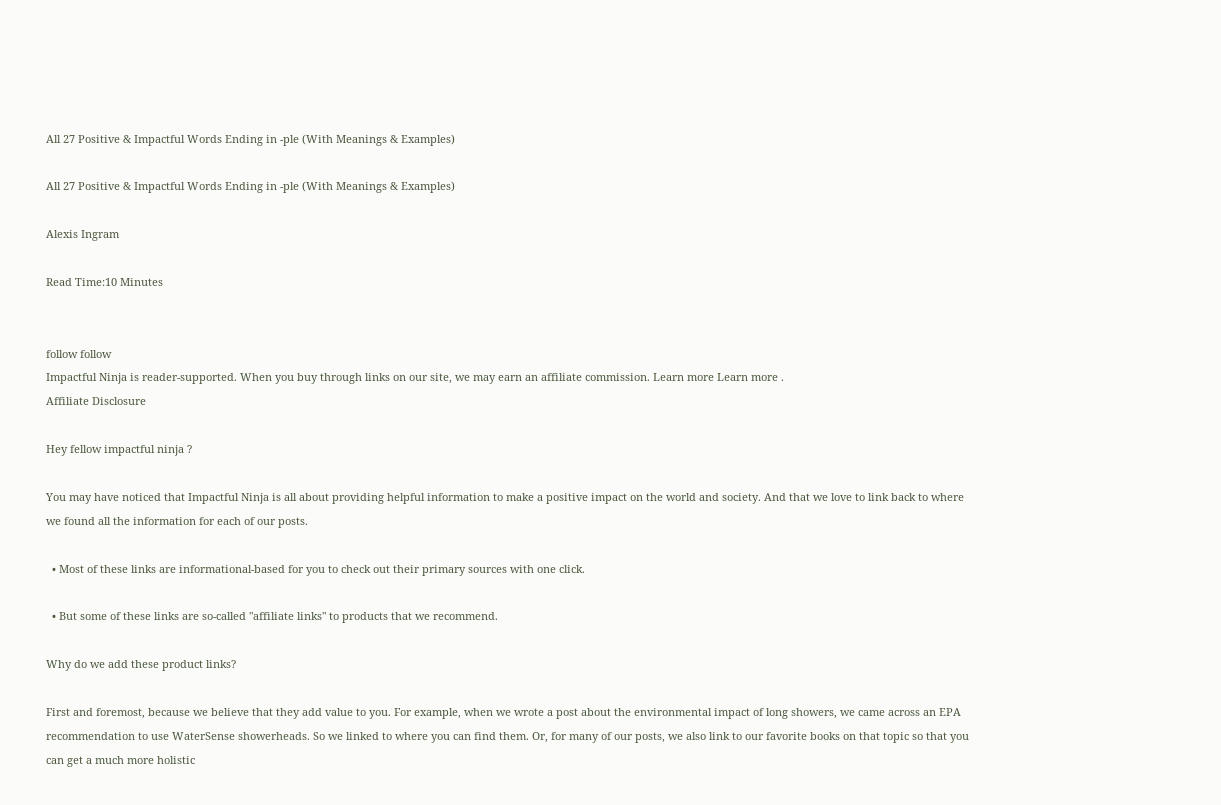All 27 Positive & Impactful Words Ending in -ple (With Meanings & Examples)

All 27 Positive & Impactful Words Ending in -ple (With Meanings & Examples)

Alexis Ingram

Read Time:10 Minutes


follow follow
Impactful Ninja is reader-supported. When you buy through links on our site, we may earn an affiliate commission. Learn more Learn more .
Affiliate Disclosure

Hey fellow impactful ninja ?

You may have noticed that Impactful Ninja is all about providing helpful information to make a positive impact on the world and society. And that we love to link back to where we found all the information for each of our posts.

  • Most of these links are informational-based for you to check out their primary sources with one click.

  • But some of these links are so-called "affiliate links" to products that we recommend.

Why do we add these product links?

First and foremost, because we believe that they add value to you. For example, when we wrote a post about the environmental impact of long showers, we came across an EPA recommendation to use WaterSense showerheads. So we linked to where you can find them. Or, for many of our posts, we also link to our favorite books on that topic so that you can get a much more holistic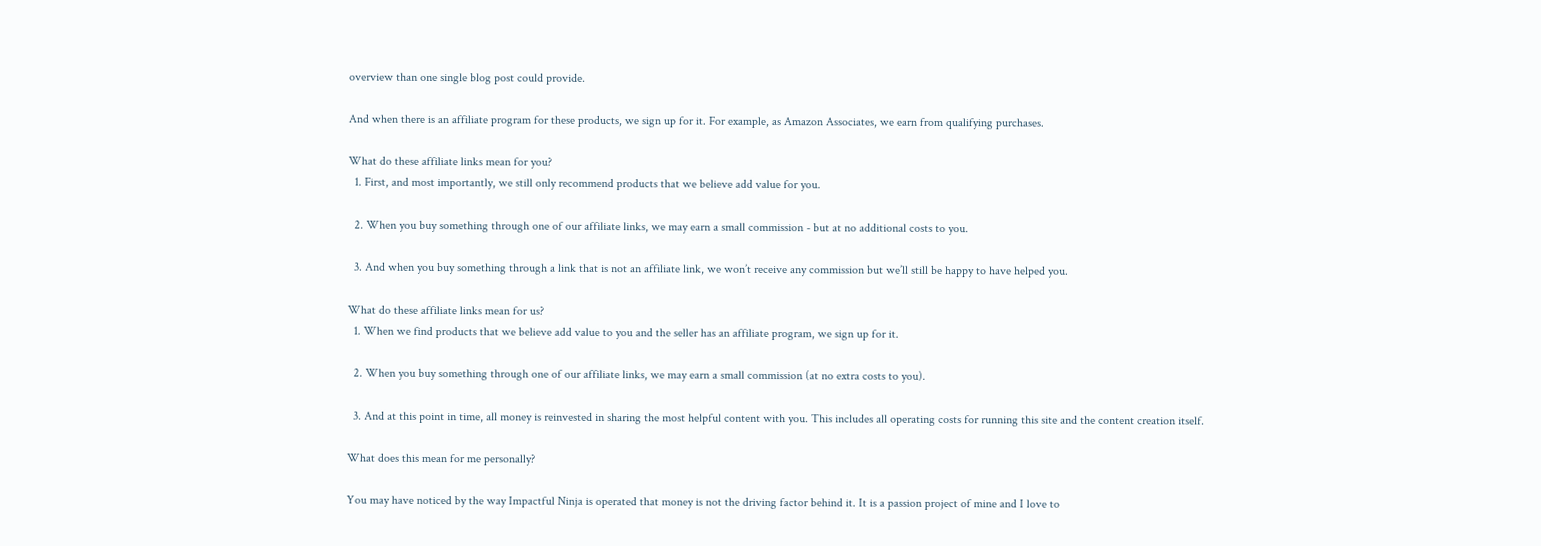overview than one single blog post could provide.

And when there is an affiliate program for these products, we sign up for it. For example, as Amazon Associates, we earn from qualifying purchases.

What do these affiliate links mean for you?
  1. First, and most importantly, we still only recommend products that we believe add value for you.

  2. When you buy something through one of our affiliate links, we may earn a small commission - but at no additional costs to you.

  3. And when you buy something through a link that is not an affiliate link, we won’t receive any commission but we’ll still be happy to have helped you.

What do these affiliate links mean for us?
  1. When we find products that we believe add value to you and the seller has an affiliate program, we sign up for it.

  2. When you buy something through one of our affiliate links, we may earn a small commission (at no extra costs to you).

  3. And at this point in time, all money is reinvested in sharing the most helpful content with you. This includes all operating costs for running this site and the content creation itself.

What does this mean for me personally?

You may have noticed by the way Impactful Ninja is operated that money is not the driving factor behind it. It is a passion project of mine and I love to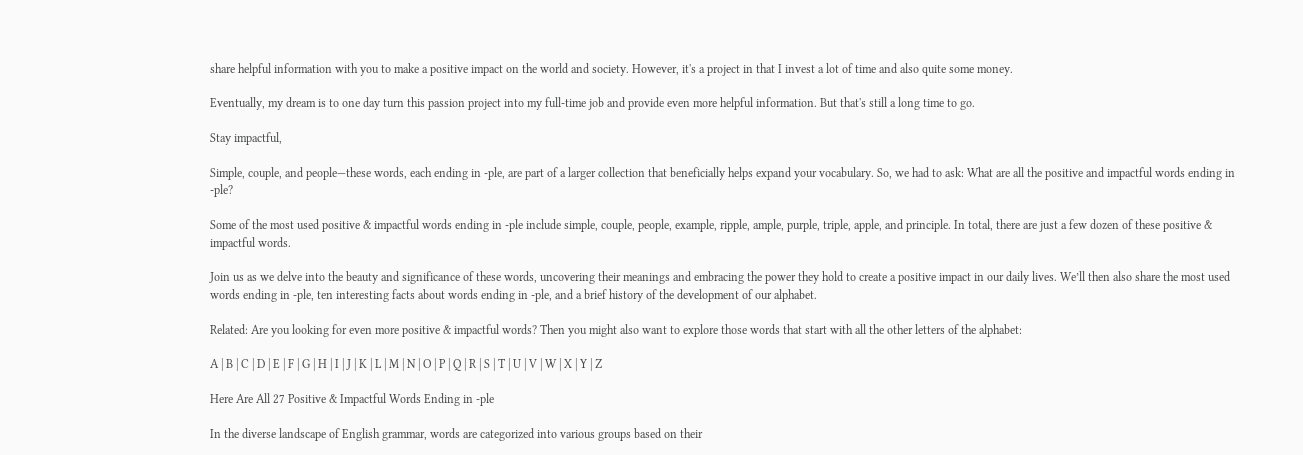share helpful information with you to make a positive impact on the world and society. However, it's a project in that I invest a lot of time and also quite some money.

Eventually, my dream is to one day turn this passion project into my full-time job and provide even more helpful information. But that's still a long time to go.

Stay impactful,

Simple, couple, and people—these words, each ending in -ple, are part of a larger collection that beneficially helps expand your vocabulary. So, we had to ask: What are all the positive and impactful words ending in -ple?

Some of the most used positive & impactful words ending in -ple include simple, couple, people, example, ripple, ample, purple, triple, apple, and principle. In total, there are just a few dozen of these positive & impactful words.

Join us as we delve into the beauty and significance of these words, uncovering their meanings and embracing the power they hold to create a positive impact in our daily lives. We’ll then also share the most used words ending in -ple, ten interesting facts about words ending in -ple, and a brief history of the development of our alphabet.

Related: Are you looking for even more positive & impactful words? Then you might also want to explore those words that start with all the other letters of the alphabet:

A | B | C | D | E | F | G | H | I | J | K | L | M | N | O | P | Q | R | S | T | U | V | W | X | Y | Z

Here Are All 27 Positive & Impactful Words Ending in -ple

In the diverse landscape of English grammar, words are categorized into various groups based on their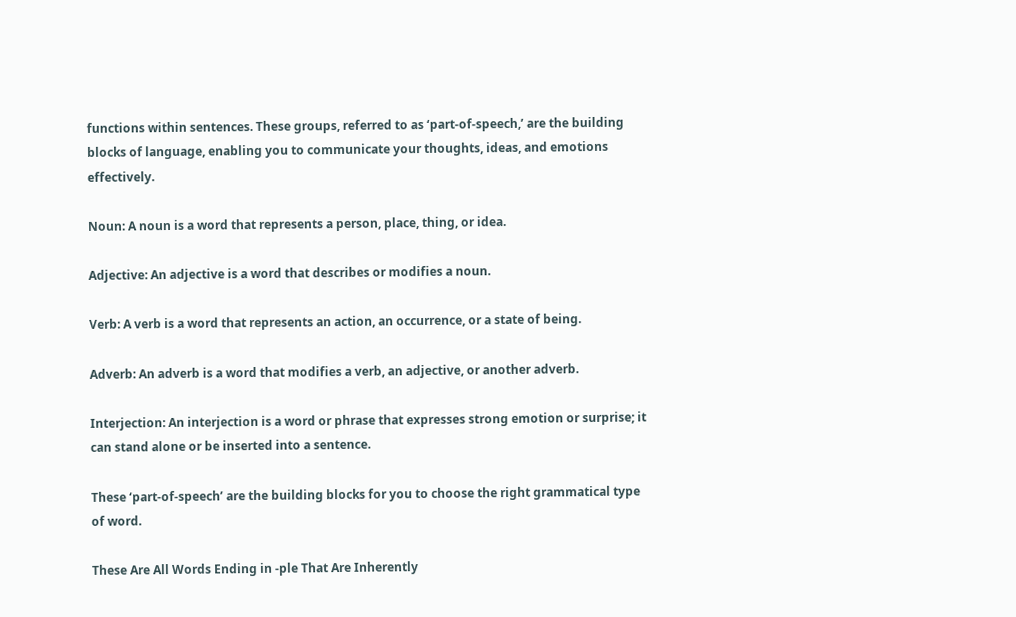functions within sentences. These groups, referred to as ‘part-of-speech,’ are the building blocks of language, enabling you to communicate your thoughts, ideas, and emotions effectively.

Noun: A noun is a word that represents a person, place, thing, or idea.

Adjective: An adjective is a word that describes or modifies a noun.

Verb: A verb is a word that represents an action, an occurrence, or a state of being.

Adverb: An adverb is a word that modifies a verb, an adjective, or another adverb.

Interjection: An interjection is a word or phrase that expresses strong emotion or surprise; it can stand alone or be inserted into a sentence.

These ‘part-of-speech’ are the building blocks for you to choose the right grammatical type of word.

These Are All Words Ending in -ple That Are Inherently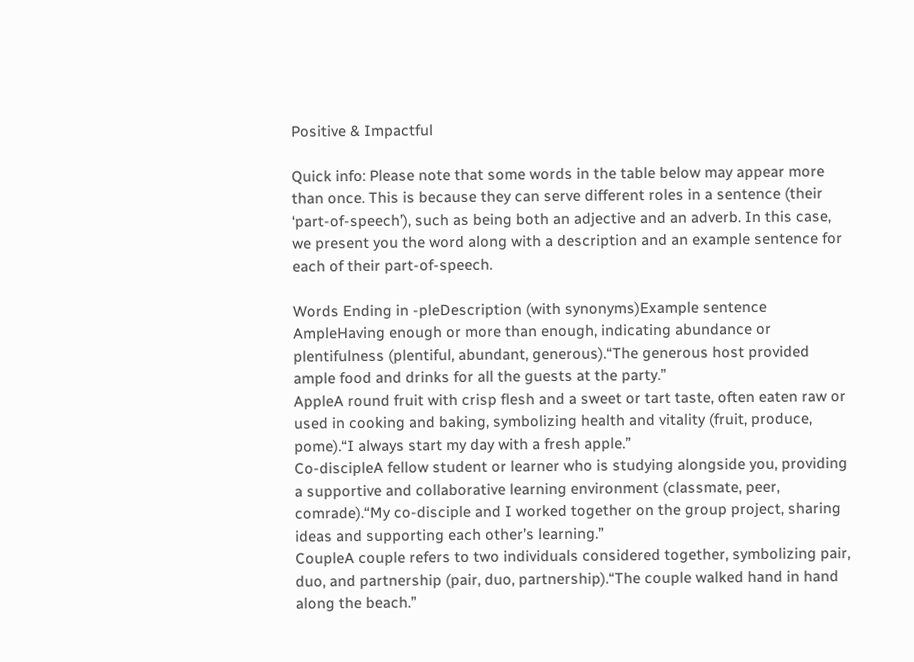Positive & Impactful

Quick info: Please note that some words in the table below may appear more than once. This is because they can serve different roles in a sentence (their ‘part-of-speech’), such as being both an adjective and an adverb. In this case, we present you the word along with a description and an example sentence for each of their part-of-speech.

Words Ending in -pleDescription (with synonyms)Example sentence
AmpleHaving enough or more than enough, indicating abundance or plentifulness (plentiful, abundant, generous).“The generous host provided ample food and drinks for all the guests at the party.”
AppleA round fruit with crisp flesh and a sweet or tart taste, often eaten raw or used in cooking and baking, symbolizing health and vitality (fruit, produce, pome).“I always start my day with a fresh apple.”
Co-discipleA fellow student or learner who is studying alongside you, providing a supportive and collaborative learning environment (classmate, peer, comrade).“My co-disciple and I worked together on the group project, sharing ideas and supporting each other’s learning.”
CoupleA couple refers to two individuals considered together, symbolizing pair, duo, and partnership (pair, duo, partnership).“The couple walked hand in hand along the beach.”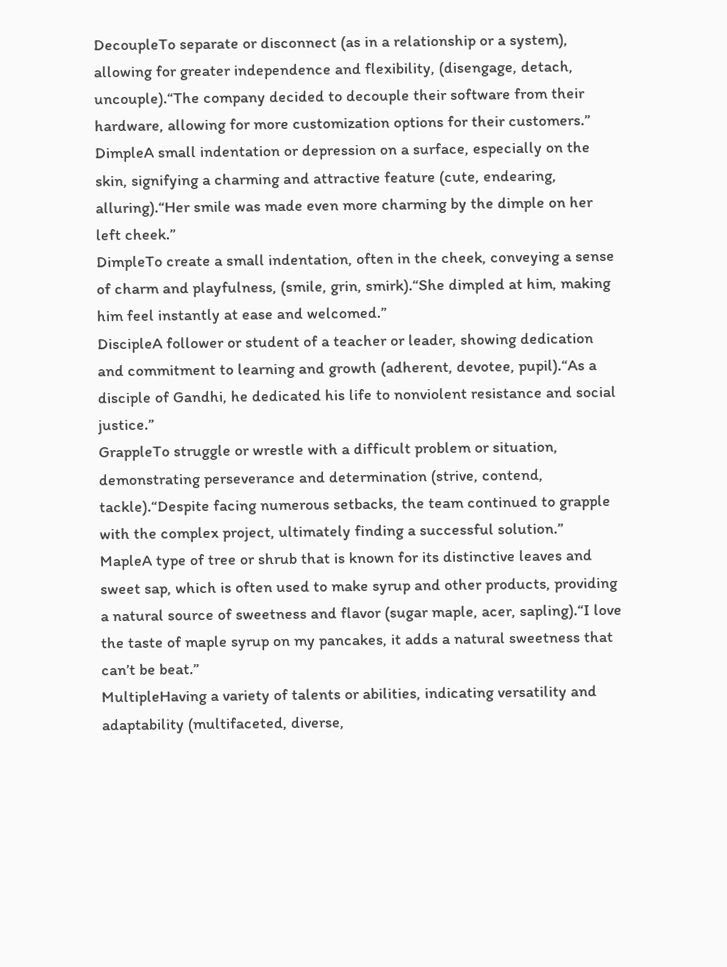DecoupleTo separate or disconnect (as in a relationship or a system), allowing for greater independence and flexibility, (disengage, detach, uncouple).“The company decided to decouple their software from their hardware, allowing for more customization options for their customers.”
DimpleA small indentation or depression on a surface, especially on the skin, signifying a charming and attractive feature (cute, endearing, alluring).“Her smile was made even more charming by the dimple on her left cheek.”
DimpleTo create a small indentation, often in the cheek, conveying a sense of charm and playfulness, (smile, grin, smirk).“She dimpled at him, making him feel instantly at ease and welcomed.”
DiscipleA follower or student of a teacher or leader, showing dedication and commitment to learning and growth (adherent, devotee, pupil).“As a disciple of Gandhi, he dedicated his life to nonviolent resistance and social justice.”
GrappleTo struggle or wrestle with a difficult problem or situation, demonstrating perseverance and determination (strive, contend, tackle).“Despite facing numerous setbacks, the team continued to grapple with the complex project, ultimately finding a successful solution.”
MapleA type of tree or shrub that is known for its distinctive leaves and sweet sap, which is often used to make syrup and other products, providing a natural source of sweetness and flavor (sugar maple, acer, sapling).“I love the taste of maple syrup on my pancakes, it adds a natural sweetness that can’t be beat.”
MultipleHaving a variety of talents or abilities, indicating versatility and adaptability (multifaceted, diverse,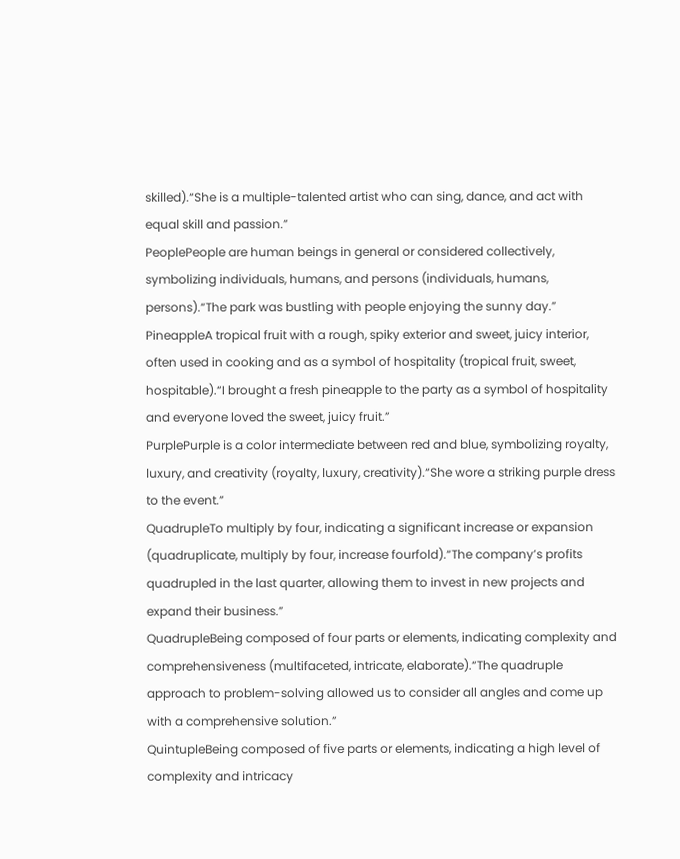skilled).“She is a multiple-talented artist who can sing, dance, and act with equal skill and passion.”
PeoplePeople are human beings in general or considered collectively, symbolizing individuals, humans, and persons (individuals, humans, persons).“The park was bustling with people enjoying the sunny day.”
PineappleA tropical fruit with a rough, spiky exterior and sweet, juicy interior, often used in cooking and as a symbol of hospitality (tropical fruit, sweet, hospitable).“I brought a fresh pineapple to the party as a symbol of hospitality and everyone loved the sweet, juicy fruit.”
PurplePurple is a color intermediate between red and blue, symbolizing royalty, luxury, and creativity (royalty, luxury, creativity).“She wore a striking purple dress to the event.”
QuadrupleTo multiply by four, indicating a significant increase or expansion (quadruplicate, multiply by four, increase fourfold).“The company’s profits quadrupled in the last quarter, allowing them to invest in new projects and expand their business.”
QuadrupleBeing composed of four parts or elements, indicating complexity and comprehensiveness (multifaceted, intricate, elaborate).“The quadruple approach to problem-solving allowed us to consider all angles and come up with a comprehensive solution.”
QuintupleBeing composed of five parts or elements, indicating a high level of complexity and intricacy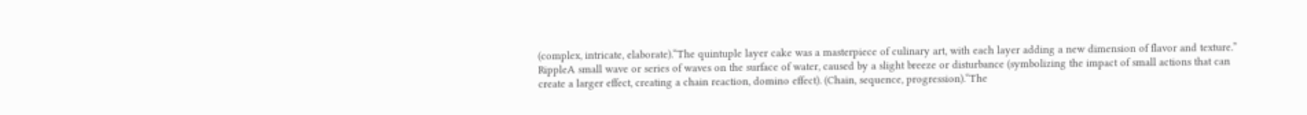(complex, intricate, elaborate).“The quintuple layer cake was a masterpiece of culinary art, with each layer adding a new dimension of flavor and texture.”
RippleA small wave or series of waves on the surface of water, caused by a slight breeze or disturbance (symbolizing the impact of small actions that can create a larger effect, creating a chain reaction, domino effect). (Chain, sequence, progression).“The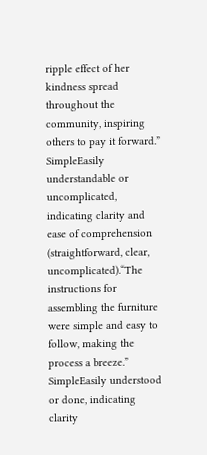ripple effect of her kindness spread throughout the community, inspiring others to pay it forward.”
SimpleEasily understandable or uncomplicated, indicating clarity and ease of comprehension (straightforward, clear, uncomplicated).“The instructions for assembling the furniture were simple and easy to follow, making the process a breeze.”
SimpleEasily understood or done, indicating clarity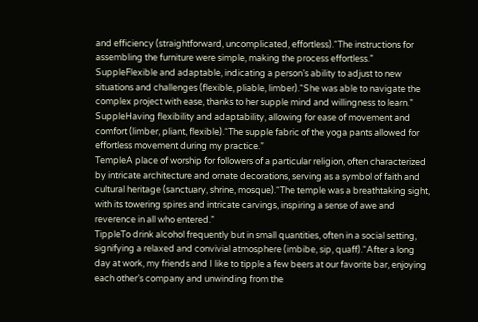and efficiency (straightforward, uncomplicated, effortless).“The instructions for assembling the furniture were simple, making the process effortless.”
SuppleFlexible and adaptable, indicating a person’s ability to adjust to new situations and challenges (flexible, pliable, limber).“She was able to navigate the complex project with ease, thanks to her supple mind and willingness to learn.”
SuppleHaving flexibility and adaptability, allowing for ease of movement and comfort (limber, pliant, flexible).“The supple fabric of the yoga pants allowed for effortless movement during my practice.”
TempleA place of worship for followers of a particular religion, often characterized by intricate architecture and ornate decorations, serving as a symbol of faith and cultural heritage (sanctuary, shrine, mosque).“The temple was a breathtaking sight, with its towering spires and intricate carvings, inspiring a sense of awe and reverence in all who entered.”
TippleTo drink alcohol frequently but in small quantities, often in a social setting, signifying a relaxed and convivial atmosphere (imbibe, sip, quaff).“After a long day at work, my friends and I like to tipple a few beers at our favorite bar, enjoying each other’s company and unwinding from the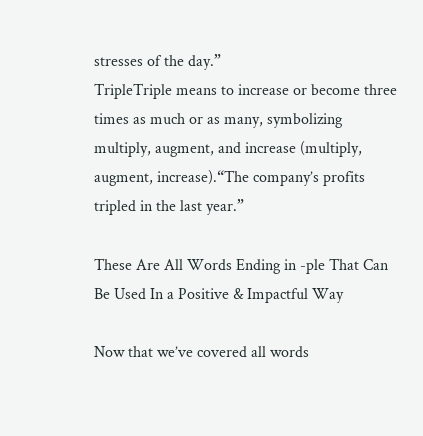stresses of the day.”
TripleTriple means to increase or become three times as much or as many, symbolizing multiply, augment, and increase (multiply, augment, increase).“The company’s profits tripled in the last year.”

These Are All Words Ending in -ple That Can Be Used In a Positive & Impactful Way

Now that we’ve covered all words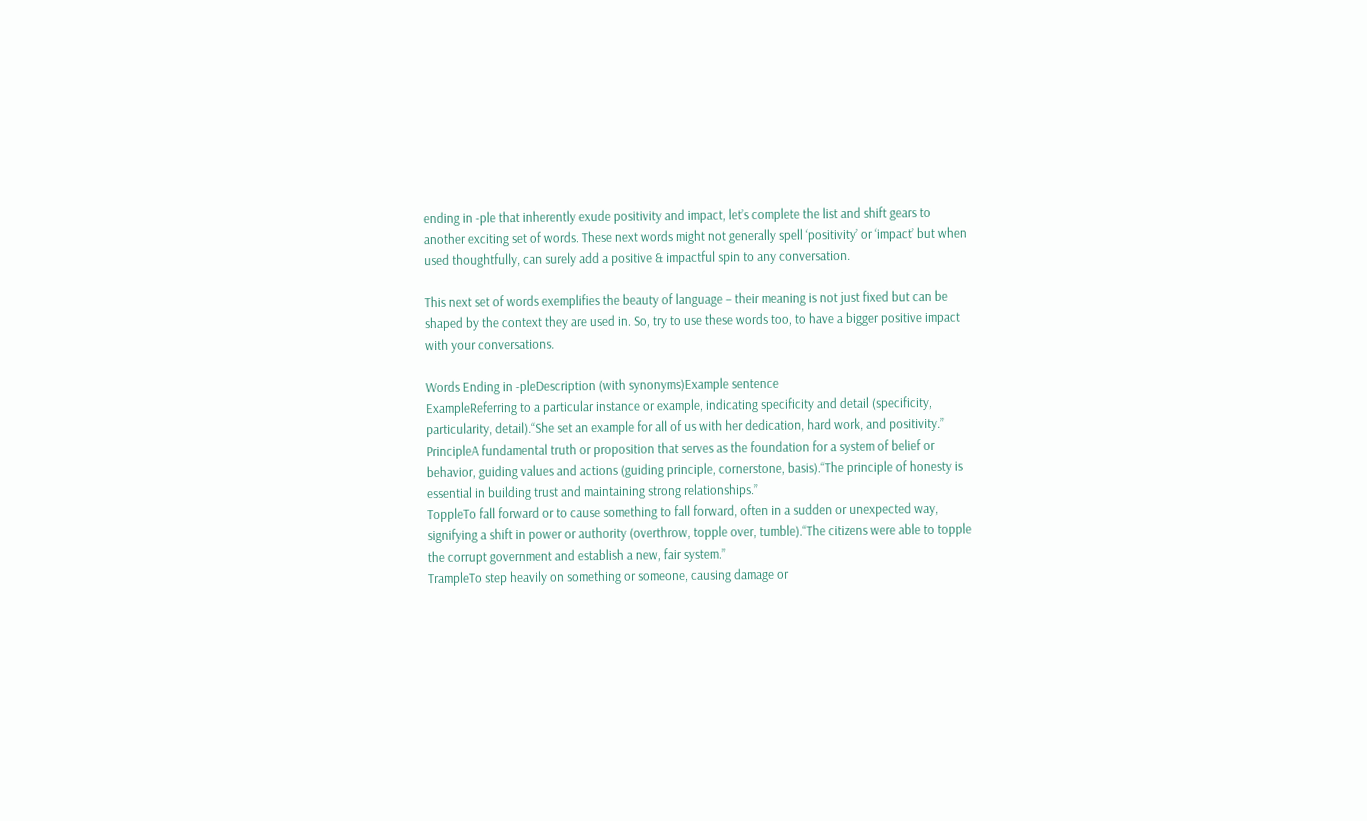ending in -ple that inherently exude positivity and impact, let’s complete the list and shift gears to another exciting set of words. These next words might not generally spell ‘positivity’ or ‘impact’ but when used thoughtfully, can surely add a positive & impactful spin to any conversation.

This next set of words exemplifies the beauty of language – their meaning is not just fixed but can be shaped by the context they are used in. So, try to use these words too, to have a bigger positive impact with your conversations.

Words Ending in -pleDescription (with synonyms)Example sentence
ExampleReferring to a particular instance or example, indicating specificity and detail (specificity, particularity, detail).“She set an example for all of us with her dedication, hard work, and positivity.”
PrincipleA fundamental truth or proposition that serves as the foundation for a system of belief or behavior, guiding values and actions (guiding principle, cornerstone, basis).“The principle of honesty is essential in building trust and maintaining strong relationships.”
ToppleTo fall forward or to cause something to fall forward, often in a sudden or unexpected way, signifying a shift in power or authority (overthrow, topple over, tumble).“The citizens were able to topple the corrupt government and establish a new, fair system.”
TrampleTo step heavily on something or someone, causing damage or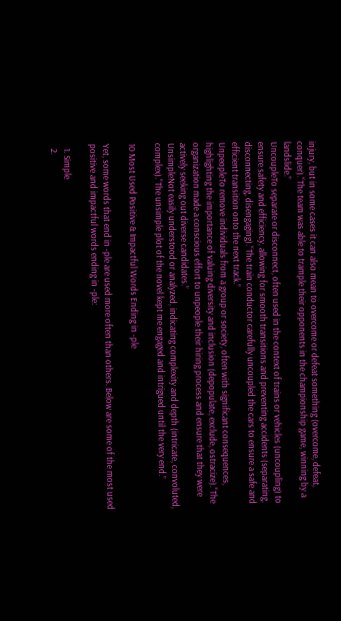injury, but in some cases it can also mean to overcome or defeat something (overcome, defeat, conquer).“The team was able to trample their opponents in the championship game, winning by a landslide.”
UncoupleTo separate or disconnect, often used in the context of trains or vehicles (uncoupling) to ensure safety and efficiency, allowing for smooth transitions and preventing accidents (separating, disconnecting, disengaging).“The train conductor carefully uncoupled the cars to ensure a safe and efficient transition onto the next track.”
UnpeopleTo remove individuals from a group or society, often with significant consequences, highlighting the importance of valuing diversity and inclusion (depopulate, exclude, ostracize).“The organization made a conscious effort to unpeople their hiring process and ensure that they were actively seeking out diverse candidates.”
UnsimpleNot easily understood or analyzed, indicating complexity and depth (intricate, convoluted, complex).“The unsimple plot of the novel kept me engaged and intrigued until the very end.”

10 Most Used Positive & Impactful Words Ending in -ple

Yet, some words that end in -ple are used more often than others. Below are some of the most used positive and impactful words ending in -ple:

  1. Simple
  2.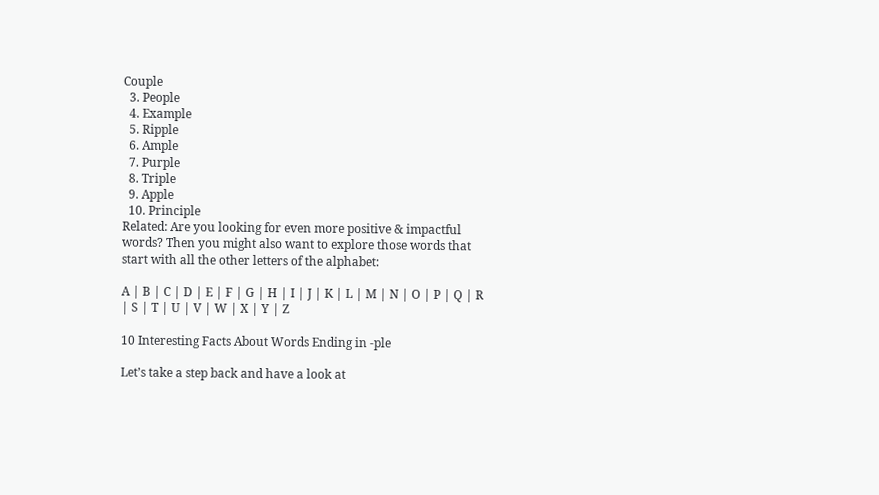Couple
  3. People
  4. Example
  5. Ripple
  6. Ample
  7. Purple
  8. Triple
  9. Apple
  10. Principle
Related: Are you looking for even more positive & impactful words? Then you might also want to explore those words that start with all the other letters of the alphabet:

A | B | C | D | E | F | G | H | I | J | K | L | M | N | O | P | Q | R | S | T | U | V | W | X | Y | Z

10 Interesting Facts About Words Ending in -ple

Let’s take a step back and have a look at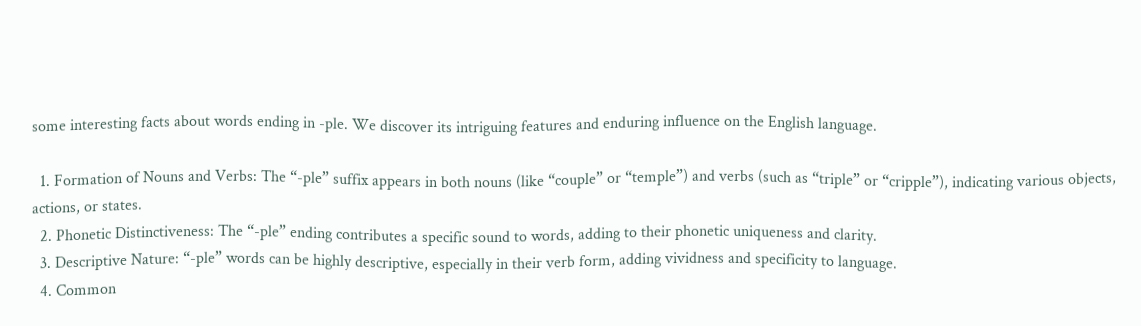some interesting facts about words ending in -ple. We discover its intriguing features and enduring influence on the English language.

  1. Formation of Nouns and Verbs: The “-ple” suffix appears in both nouns (like “couple” or “temple”) and verbs (such as “triple” or “cripple”), indicating various objects, actions, or states.
  2. Phonetic Distinctiveness: The “-ple” ending contributes a specific sound to words, adding to their phonetic uniqueness and clarity.
  3. Descriptive Nature: “-ple” words can be highly descriptive, especially in their verb form, adding vividness and specificity to language.
  4. Common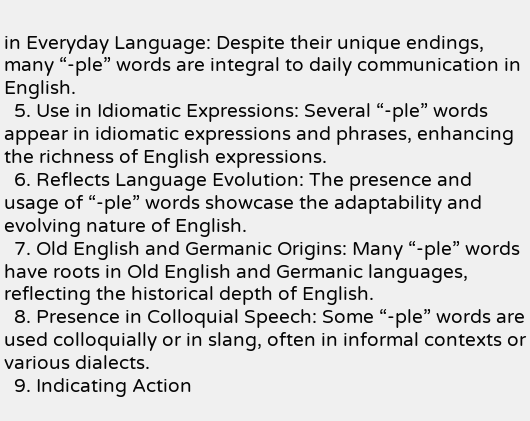in Everyday Language: Despite their unique endings, many “-ple” words are integral to daily communication in English.
  5. Use in Idiomatic Expressions: Several “-ple” words appear in idiomatic expressions and phrases, enhancing the richness of English expressions.
  6. Reflects Language Evolution: The presence and usage of “-ple” words showcase the adaptability and evolving nature of English.
  7. Old English and Germanic Origins: Many “-ple” words have roots in Old English and Germanic languages, reflecting the historical depth of English.
  8. Presence in Colloquial Speech: Some “-ple” words are used colloquially or in slang, often in informal contexts or various dialects.
  9. Indicating Action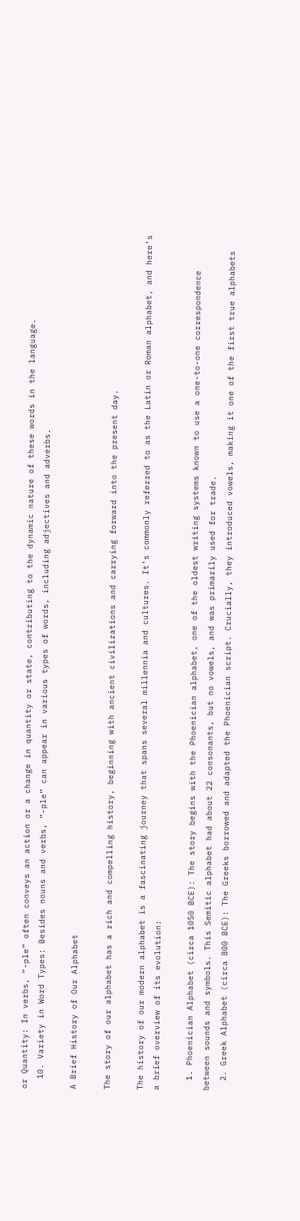or Quantity: In verbs, “-ple” often conveys an action or a change in quantity or state, contributing to the dynamic nature of these words in the language.
  10. Variety in Word Types: Besides nouns and verbs, “-ple” can appear in various types of words, including adjectives and adverbs.

A Brief History of Our Alphabet

The story of our alphabet has a rich and compelling history, beginning with ancient civilizations and carrying forward into the present day.

The history of our modern alphabet is a fascinating journey that spans several millennia and cultures. It’s commonly referred to as the Latin or Roman alphabet, and here’s a brief overview of its evolution:

  1. Phoenician Alphabet (circa 1050 BCE): The story begins with the Phoenician alphabet, one of the oldest writing systems known to use a one-to-one correspondence between sounds and symbols. This Semitic alphabet had about 22 consonants, but no vowels, and was primarily used for trade.
  2. Greek Alphabet (circa 800 BCE): The Greeks borrowed and adapted the Phoenician script. Crucially, they introduced vowels, making it one of the first true alphabets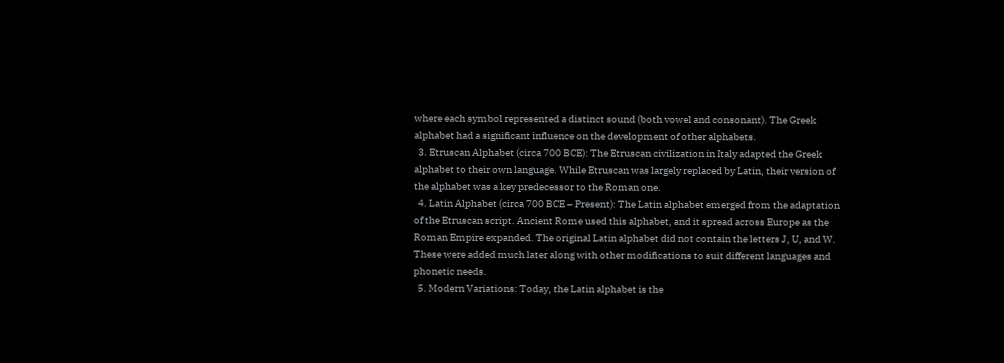where each symbol represented a distinct sound (both vowel and consonant). The Greek alphabet had a significant influence on the development of other alphabets.
  3. Etruscan Alphabet (circa 700 BCE): The Etruscan civilization in Italy adapted the Greek alphabet to their own language. While Etruscan was largely replaced by Latin, their version of the alphabet was a key predecessor to the Roman one.
  4. Latin Alphabet (circa 700 BCE – Present): The Latin alphabet emerged from the adaptation of the Etruscan script. Ancient Rome used this alphabet, and it spread across Europe as the Roman Empire expanded. The original Latin alphabet did not contain the letters J, U, and W. These were added much later along with other modifications to suit different languages and phonetic needs.
  5. Modern Variations: Today, the Latin alphabet is the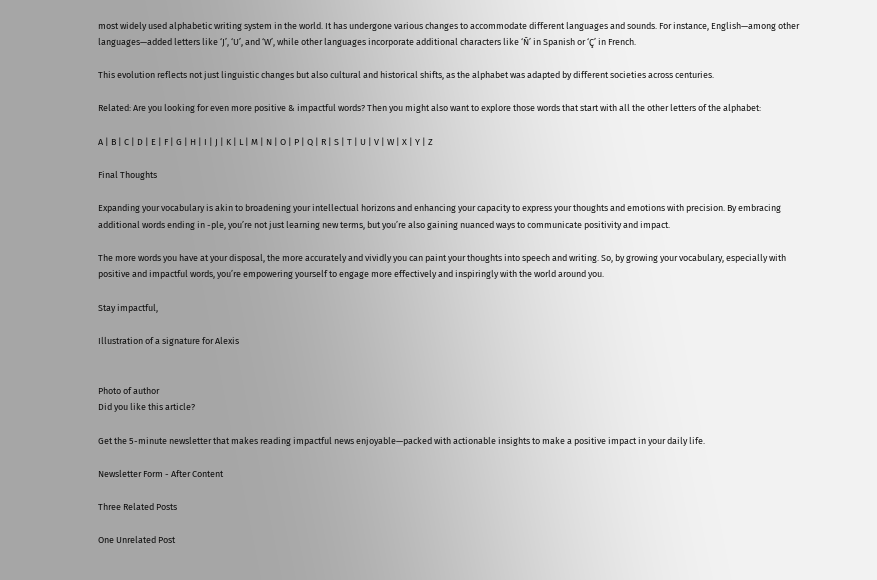most widely used alphabetic writing system in the world. It has undergone various changes to accommodate different languages and sounds. For instance, English—among other languages—added letters like ‘J’, ‘U’, and ‘W’, while other languages incorporate additional characters like ‘Ñ’ in Spanish or ‘Ç’ in French.

This evolution reflects not just linguistic changes but also cultural and historical shifts, as the alphabet was adapted by different societies across centuries.

Related: Are you looking for even more positive & impactful words? Then you might also want to explore those words that start with all the other letters of the alphabet:

A | B | C | D | E | F | G | H | I | J | K | L | M | N | O | P | Q | R | S | T | U | V | W | X | Y | Z

Final Thoughts

Expanding your vocabulary is akin to broadening your intellectual horizons and enhancing your capacity to express your thoughts and emotions with precision. By embracing additional words ending in -ple, you’re not just learning new terms, but you’re also gaining nuanced ways to communicate positivity and impact.

The more words you have at your disposal, the more accurately and vividly you can paint your thoughts into speech and writing. So, by growing your vocabulary, especially with positive and impactful words, you’re empowering yourself to engage more effectively and inspiringly with the world around you.

Stay impactful,

Illustration of a signature for Alexis


Photo of author
Did you like this article?

Get the 5-minute newsletter that makes reading impactful news enjoyable—packed with actionable insights to make a positive impact in your daily life.

Newsletter Form - After Content

Three Related Posts

One Unrelated Post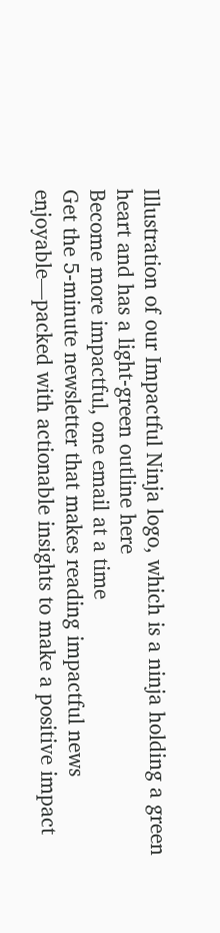Illustration of our Impactful Ninja logo, which is a ninja holding a green heart and has a light-green outline here
Become more impactful, one email at a time
Get the 5-minute newsletter that makes reading impactful news enjoyable—packed with actionable insights to make a positive impact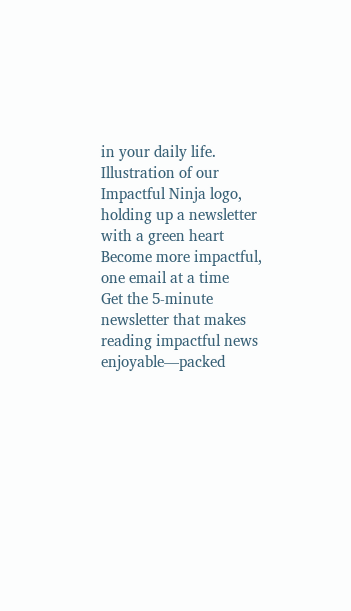in your daily life.
Illustration of our Impactful Ninja logo, holding up a newsletter with a green heart
Become more impactful, one email at a time
Get the 5-minute newsletter that makes reading impactful news enjoyable—packed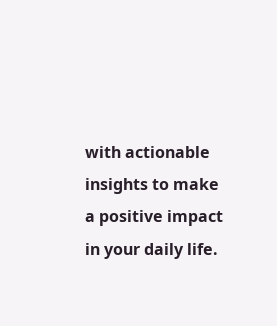with actionable insights to make a positive impact in your daily life.